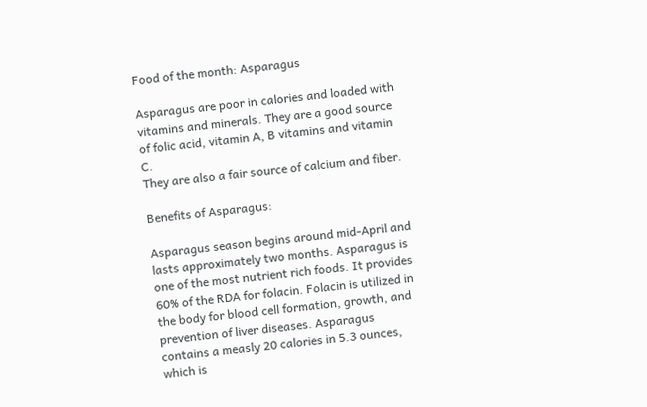Food of the month: Asparagus

Asparagus are poor in calories and loaded with vitamins and minerals. They are a good source of folic acid, vitamin A, B vitamins and vitamin C.
They are also a fair source of calcium and fiber.

Benefits of Asparagus:

Asparagus season begins around mid-April and lasts approximately two months. Asparagus is one of the most nutrient rich foods. It provides 60% of the RDA for folacin. Folacin is utilized in the body for blood cell formation, growth, and prevention of liver diseases. Asparagus contains a measly 20 calories in 5.3 ounces, which is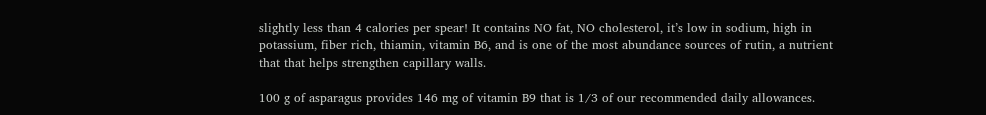slightly less than 4 calories per spear! It contains NO fat, NO cholesterol, it’s low in sodium, high in potassium, fiber rich, thiamin, vitamin B6, and is one of the most abundance sources of rutin, a nutrient that that helps strengthen capillary walls.

100 g of asparagus provides 146 mg of vitamin B9 that is 1/3 of our recommended daily allowances.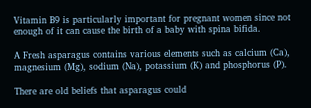Vitamin B9 is particularly important for pregnant women since not enough of it can cause the birth of a baby with spina bifida.

A Fresh asparagus contains various elements such as calcium (Ca), magnesium (Mg), sodium (Na), potassium (K) and phosphorus (P).

There are old beliefs that asparagus could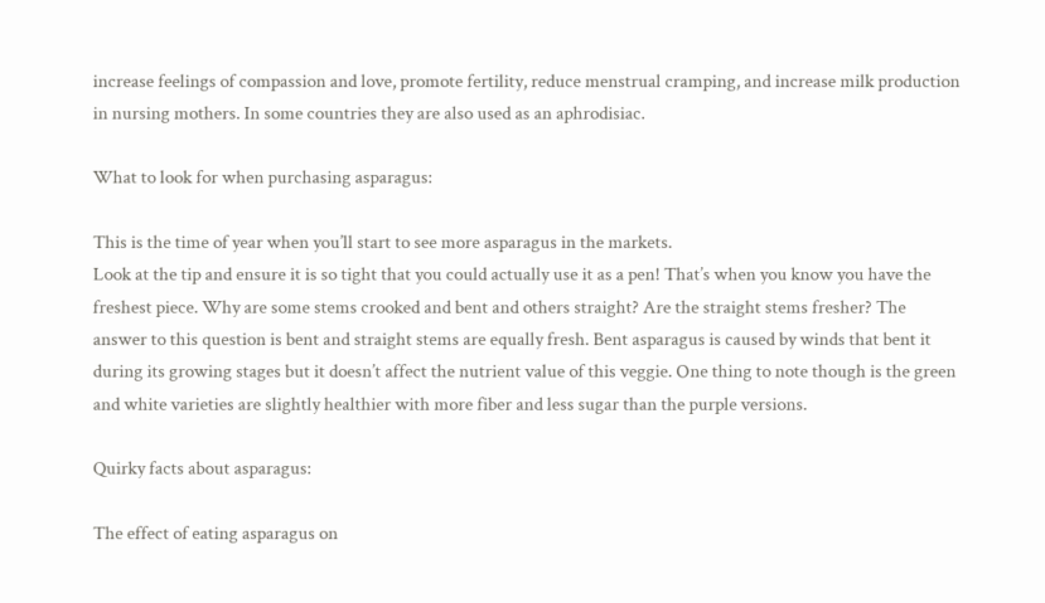increase feelings of compassion and love, promote fertility, reduce menstrual cramping, and increase milk production in nursing mothers. In some countries they are also used as an aphrodisiac.

What to look for when purchasing asparagus:

This is the time of year when you’ll start to see more asparagus in the markets.
Look at the tip and ensure it is so tight that you could actually use it as a pen! That’s when you know you have the freshest piece. Why are some stems crooked and bent and others straight? Are the straight stems fresher? The answer to this question is bent and straight stems are equally fresh. Bent asparagus is caused by winds that bent it during its growing stages but it doesn’t affect the nutrient value of this veggie. One thing to note though is the green and white varieties are slightly healthier with more fiber and less sugar than the purple versions.

Quirky facts about asparagus:

The effect of eating asparagus on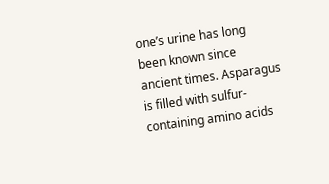one’s urine has long been known since ancient times. Asparagus is filled with sulfur-containing amino acids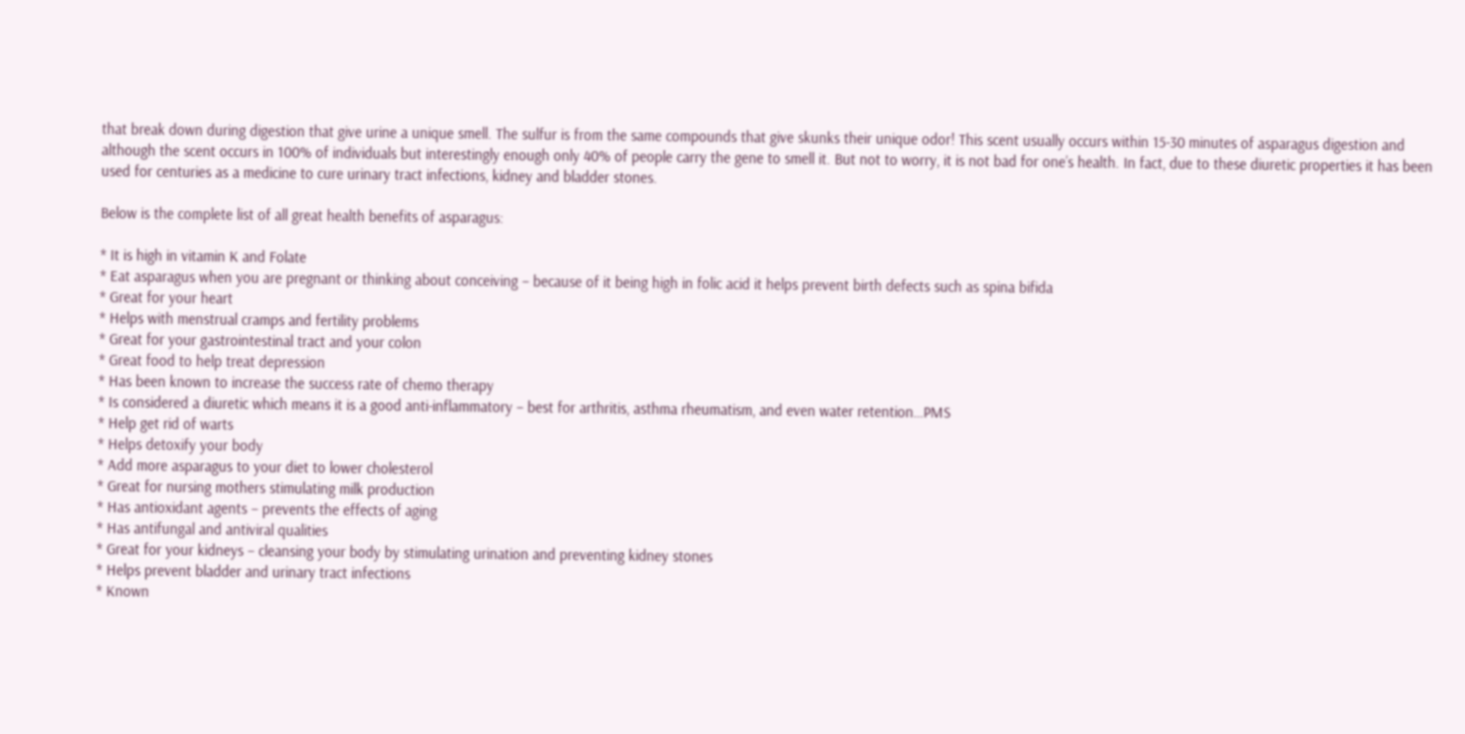that break down during digestion that give urine a unique smell. The sulfur is from the same compounds that give skunks their unique odor! This scent usually occurs within 15-30 minutes of asparagus digestion and although the scent occurs in 100% of individuals but interestingly enough only 40% of people carry the gene to smell it. But not to worry, it is not bad for one’s health. In fact, due to these diuretic properties it has been used for centuries as a medicine to cure urinary tract infections, kidney and bladder stones.

Below is the complete list of all great health benefits of asparagus:

* It is high in vitamin K and Folate
* Eat asparagus when you are pregnant or thinking about conceiving – because of it being high in folic acid it helps prevent birth defects such as spina bifida
* Great for your heart
* Helps with menstrual cramps and fertility problems
* Great for your gastrointestinal tract and your colon
* Great food to help treat depression
* Has been known to increase the success rate of chemo therapy
* Is considered a diuretic which means it is a good anti-inflammatory – best for arthritis, asthma rheumatism, and even water retention…PMS
* Help get rid of warts
* Helps detoxify your body
* Add more asparagus to your diet to lower cholesterol
* Great for nursing mothers stimulating milk production
* Has antioxidant agents – prevents the effects of aging
* Has antifungal and antiviral qualities
* Great for your kidneys – cleansing your body by stimulating urination and preventing kidney stones
* Helps prevent bladder and urinary tract infections
* Known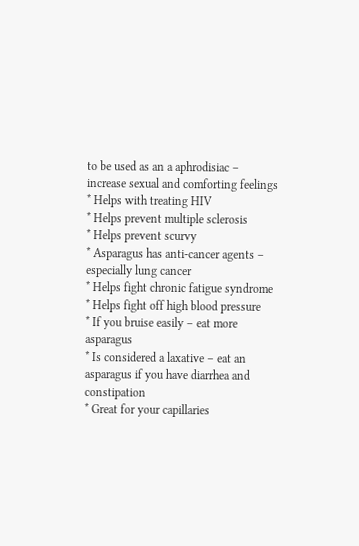to be used as an a aphrodisiac – increase sexual and comforting feelings
* Helps with treating HIV
* Helps prevent multiple sclerosis
* Helps prevent scurvy
* Asparagus has anti-cancer agents – especially lung cancer
* Helps fight chronic fatigue syndrome
* Helps fight off high blood pressure
* If you bruise easily – eat more asparagus
* Is considered a laxative – eat an asparagus if you have diarrhea and constipation
* Great for your capillaries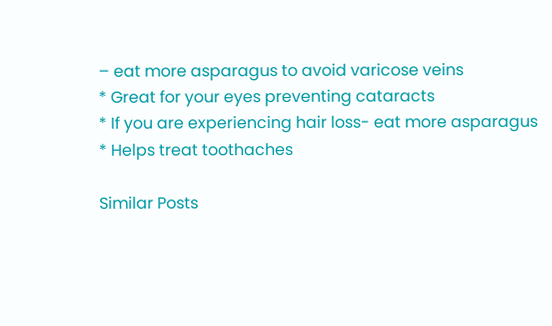– eat more asparagus to avoid varicose veins
* Great for your eyes preventing cataracts
* If you are experiencing hair loss- eat more asparagus
* Helps treat toothaches

Similar Posts